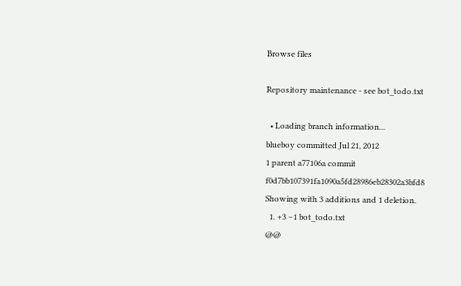Browse files

Repository maintenance - see bot_todo.txt

  • Loading branch information...
blueboy committed Jul 21, 2012
1 parent a77106a commit f0d7bb107391fa1090a5fd28986eb28302a3bfd8
Showing with 3 additions and 1 deletion.
  1. +3 −1 bot_todo.txt
@@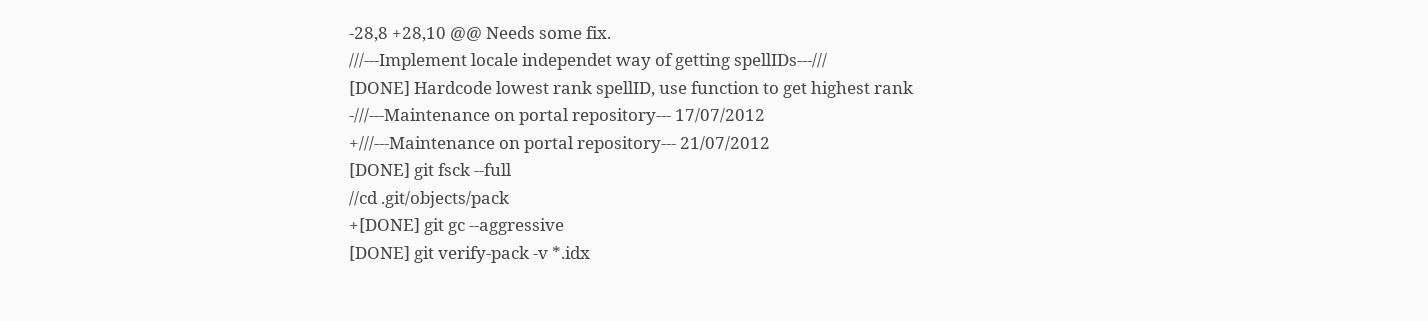-28,8 +28,10 @@ Needs some fix.
///---Implement locale independet way of getting spellIDs---///
[DONE] Hardcode lowest rank spellID, use function to get highest rank
-///---Maintenance on portal repository--- 17/07/2012
+///---Maintenance on portal repository--- 21/07/2012
[DONE] git fsck --full
//cd .git/objects/pack
+[DONE] git gc --aggressive
[DONE] git verify-pack -v *.idx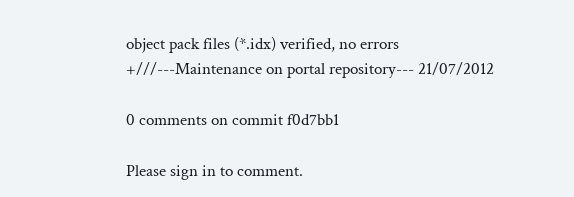object pack files (*.idx) verified, no errors
+///---Maintenance on portal repository--- 21/07/2012

0 comments on commit f0d7bb1

Please sign in to comment.